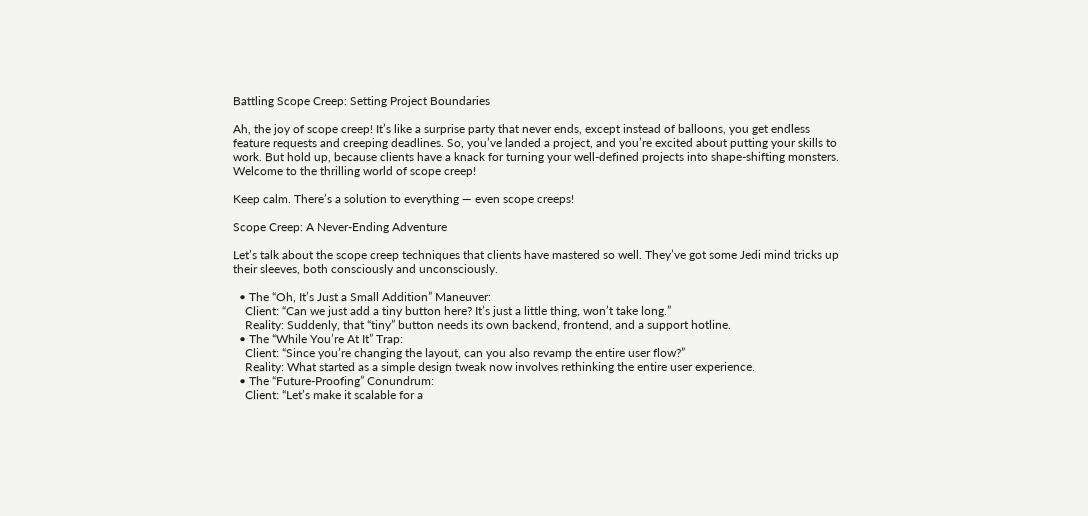Battling Scope Creep: Setting Project Boundaries

Ah, the joy of scope creep! It’s like a surprise party that never ends, except instead of balloons, you get endless feature requests and creeping deadlines. So, you’ve landed a project, and you’re excited about putting your skills to work. But hold up, because clients have a knack for turning your well-defined projects into shape-shifting monsters. Welcome to the thrilling world of scope creep!

Keep calm. There’s a solution to everything — even scope creeps!

Scope Creep: A Never-Ending Adventure

Let’s talk about the scope creep techniques that clients have mastered so well. They’ve got some Jedi mind tricks up their sleeves, both consciously and unconsciously.

  • The “Oh, It’s Just a Small Addition” Maneuver:
    Client: “Can we just add a tiny button here? It’s just a little thing, won’t take long.”
    Reality: Suddenly, that “tiny” button needs its own backend, frontend, and a support hotline.
  • The “While You’re At It” Trap:
    Client: “Since you’re changing the layout, can you also revamp the entire user flow?”
    Reality: What started as a simple design tweak now involves rethinking the entire user experience.
  • The “Future-Proofing” Conundrum:
    Client: “Let’s make it scalable for a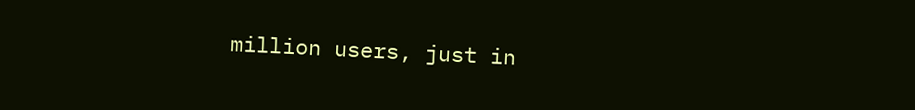million users, just in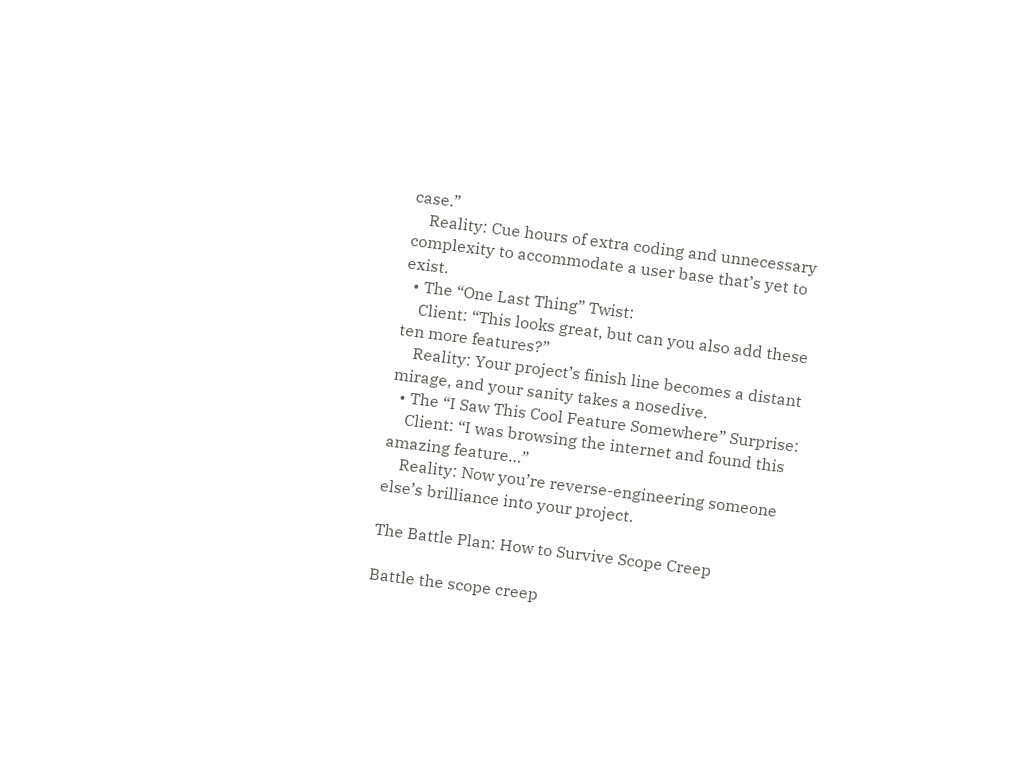case.”
    Reality: Cue hours of extra coding and unnecessary complexity to accommodate a user base that’s yet to exist.
  • The “One Last Thing” Twist:
    Client: “This looks great, but can you also add these ten more features?”
    Reality: Your project’s finish line becomes a distant mirage, and your sanity takes a nosedive.
  • The “I Saw This Cool Feature Somewhere” Surprise:
    Client: “I was browsing the internet and found this amazing feature…”
    Reality: Now you’re reverse-engineering someone else’s brilliance into your project.

The Battle Plan: How to Survive Scope Creep

Battle the scope creep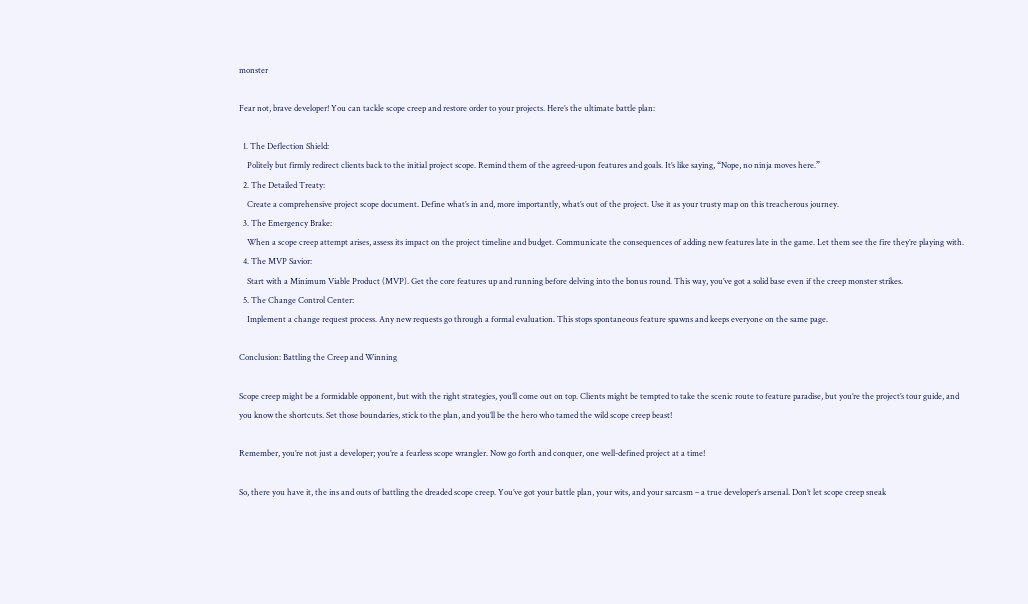monster

Fear not, brave developer! You can tackle scope creep and restore order to your projects. Here’s the ultimate battle plan:

  1. The Deflection Shield:
    Politely but firmly redirect clients back to the initial project scope. Remind them of the agreed-upon features and goals. It’s like saying, “Nope, no ninja moves here.”
  2. The Detailed Treaty:
    Create a comprehensive project scope document. Define what’s in and, more importantly, what’s out of the project. Use it as your trusty map on this treacherous journey.
  3. The Emergency Brake:
    When a scope creep attempt arises, assess its impact on the project timeline and budget. Communicate the consequences of adding new features late in the game. Let them see the fire they’re playing with.
  4. The MVP Savior:
    Start with a Minimum Viable Product (MVP). Get the core features up and running before delving into the bonus round. This way, you’ve got a solid base even if the creep monster strikes.
  5. The Change Control Center:
    Implement a change request process. Any new requests go through a formal evaluation. This stops spontaneous feature spawns and keeps everyone on the same page.

Conclusion: Battling the Creep and Winning

Scope creep might be a formidable opponent, but with the right strategies, you’ll come out on top. Clients might be tempted to take the scenic route to feature paradise, but you’re the project’s tour guide, and you know the shortcuts. Set those boundaries, stick to the plan, and you’ll be the hero who tamed the wild scope creep beast!

Remember, you’re not just a developer; you’re a fearless scope wrangler. Now go forth and conquer, one well-defined project at a time!

So, there you have it, the ins and outs of battling the dreaded scope creep. You’ve got your battle plan, your wits, and your sarcasm – a true developer’s arsenal. Don’t let scope creep sneak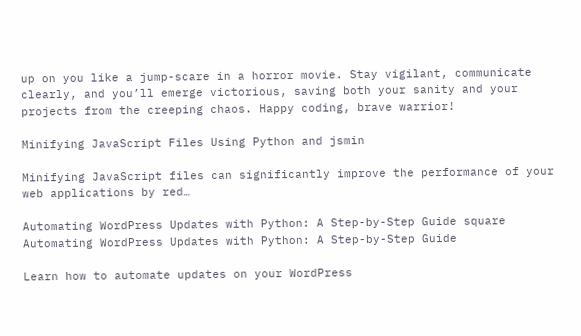up on you like a jump-scare in a horror movie. Stay vigilant, communicate clearly, and you’ll emerge victorious, saving both your sanity and your projects from the creeping chaos. Happy coding, brave warrior!

Minifying JavaScript Files Using Python and jsmin

Minifying JavaScript files can significantly improve the performance of your web applications by red…

Automating WordPress Updates with Python: A Step-by-Step Guide square
Automating WordPress Updates with Python: A Step-by-Step Guide

Learn how to automate updates on your WordPress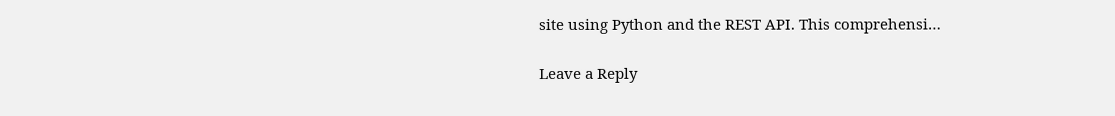site using Python and the REST API. This comprehensi…

Leave a Reply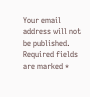Your email address will not be published. Required fields are marked *